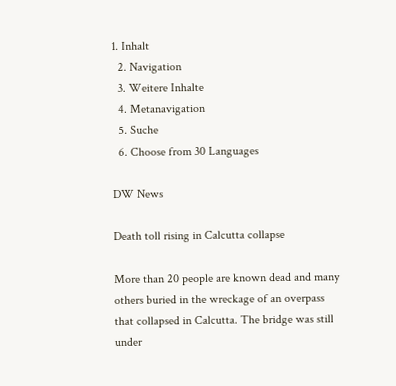1. Inhalt
  2. Navigation
  3. Weitere Inhalte
  4. Metanavigation
  5. Suche
  6. Choose from 30 Languages

DW News

Death toll rising in Calcutta collapse

More than 20 people are known dead and many others buried in the wreckage of an overpass that collapsed in Calcutta. The bridge was still under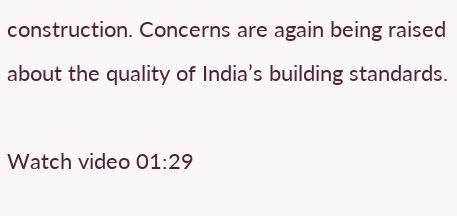construction. Concerns are again being raised about the quality of India’s building standards.

Watch video 01:29